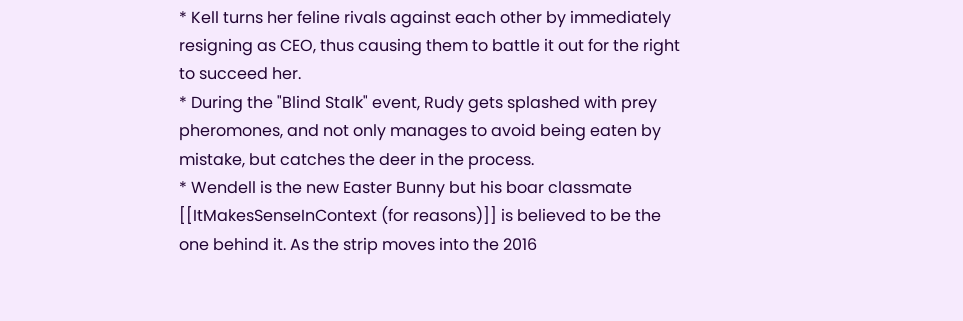* Kell turns her feline rivals against each other by immediately resigning as CEO, thus causing them to battle it out for the right to succeed her.
* During the "Blind Stalk" event, Rudy gets splashed with prey pheromones, and not only manages to avoid being eaten by mistake, but catches the deer in the process.
* Wendell is the new Easter Bunny but his boar classmate [[ItMakesSenseInContext (for reasons)]] is believed to be the one behind it. As the strip moves into the 2016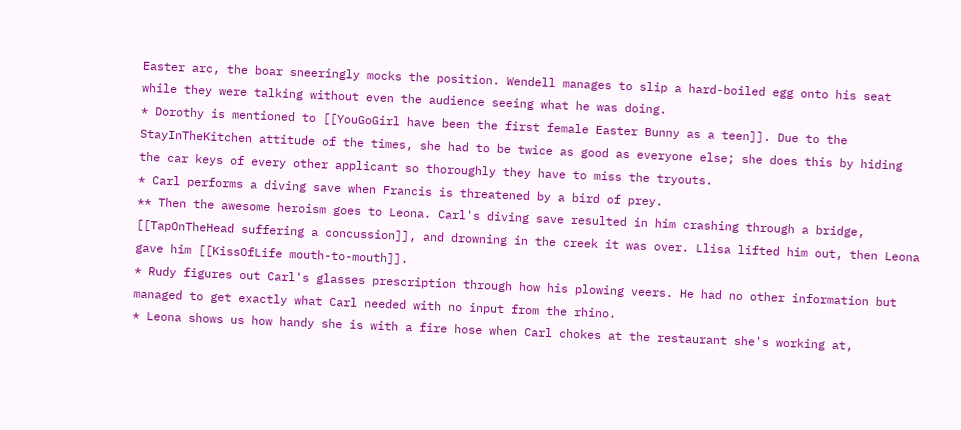Easter arc, the boar sneeringly mocks the position. Wendell manages to slip a hard-boiled egg onto his seat while they were talking without even the audience seeing what he was doing.
* Dorothy is mentioned to [[YouGoGirl have been the first female Easter Bunny as a teen]]. Due to the StayInTheKitchen attitude of the times, she had to be twice as good as everyone else; she does this by hiding the car keys of every other applicant so thoroughly they have to miss the tryouts.
* Carl performs a diving save when Francis is threatened by a bird of prey.
** Then the awesome heroism goes to Leona. Carl's diving save resulted in him crashing through a bridge, [[TapOnTheHead suffering a concussion]], and drowning in the creek it was over. Llisa lifted him out, then Leona gave him [[KissOfLife mouth-to-mouth]].
* Rudy figures out Carl's glasses prescription through how his plowing veers. He had no other information but managed to get exactly what Carl needed with no input from the rhino.
* Leona shows us how handy she is with a fire hose when Carl chokes at the restaurant she's working at,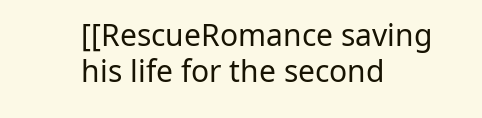[[RescueRomance saving his life for the second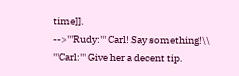time]].
-->'''Rudy:''' Carl! Say something!\\
'''Carl:''' Give her a decent tip.